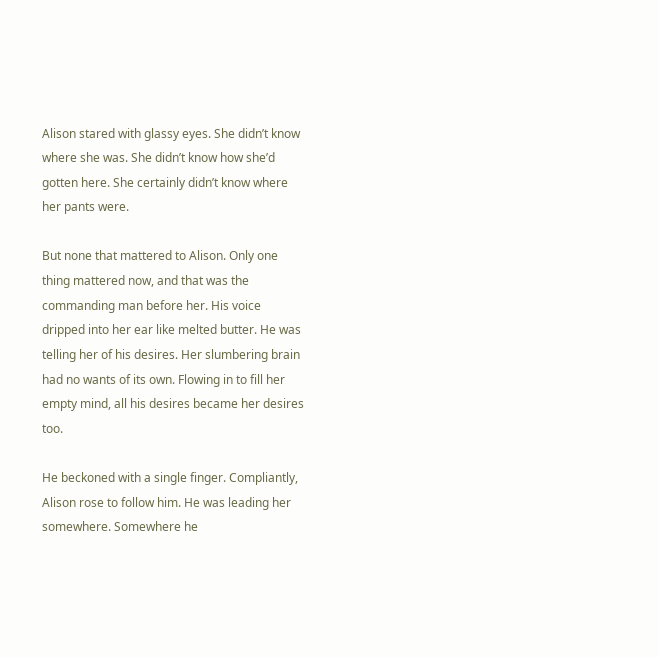Alison stared with glassy eyes. She didn’t know where she was. She didn’t know how she’d gotten here. She certainly didn’t know where her pants were.

But none that mattered to Alison. Only one thing mattered now, and that was the commanding man before her. His voice dripped into her ear like melted butter. He was telling her of his desires. Her slumbering brain had no wants of its own. Flowing in to fill her empty mind, all his desires became her desires too.

He beckoned with a single finger. Compliantly, Alison rose to follow him. He was leading her somewhere. Somewhere he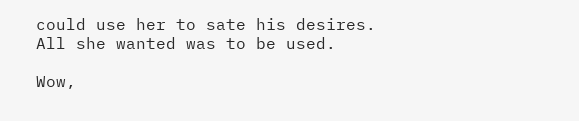could use her to sate his desires. All she wanted was to be used.

Wow,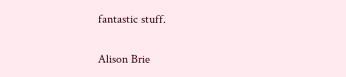fantastic stuff.

Alison Brie